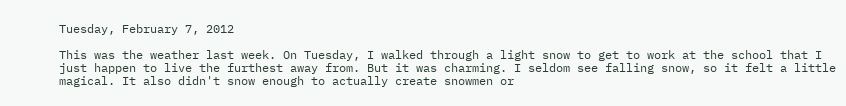Tuesday, February 7, 2012

This was the weather last week. On Tuesday, I walked through a light snow to get to work at the school that I just happen to live the furthest away from. But it was charming. I seldom see falling snow, so it felt a little magical. It also didn't snow enough to actually create snowmen or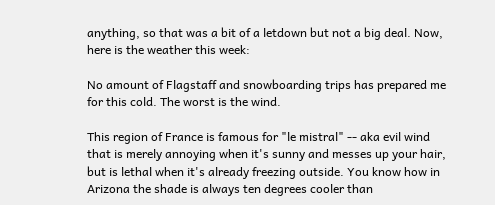anything, so that was a bit of a letdown but not a big deal. Now, here is the weather this week:

No amount of Flagstaff and snowboarding trips has prepared me for this cold. The worst is the wind.

This region of France is famous for "le mistral" -- aka evil wind that is merely annoying when it's sunny and messes up your hair, but is lethal when it's already freezing outside. You know how in Arizona the shade is always ten degrees cooler than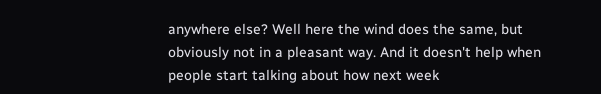anywhere else? Well here the wind does the same, but obviously not in a pleasant way. And it doesn't help when people start talking about how next week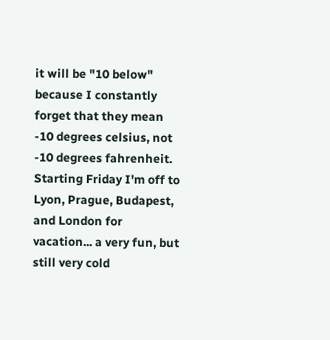it will be "10 below" because I constantly forget that they mean -10 degrees celsius, not -10 degrees fahrenheit.
Starting Friday I'm off to Lyon, Prague, Budapest, and London for vacation... a very fun, but still very cold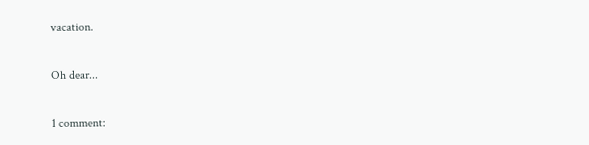vacation.

Oh dear...

1 comment: